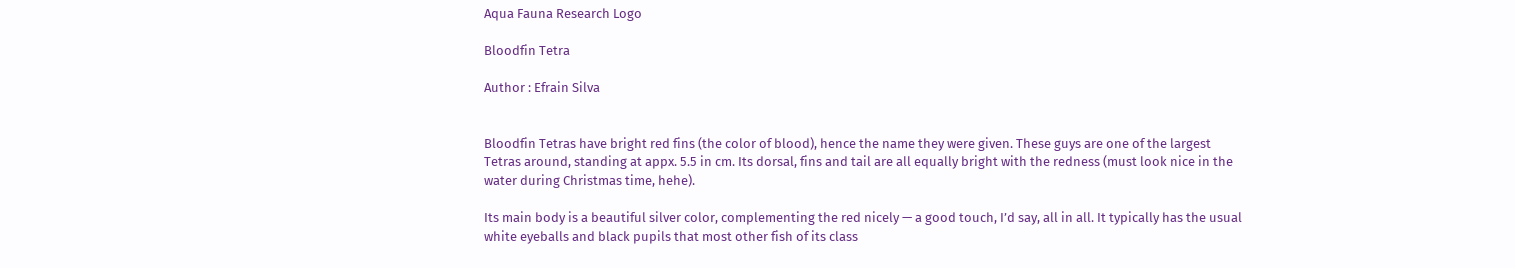Aqua Fauna Research Logo

Bloodfin Tetra

Author : Efrain Silva


Bloodfin Tetras have bright red fins (the color of blood), hence the name they were given. These guys are one of the largest Tetras around, standing at appx. 5.5 in cm. Its dorsal, fins and tail are all equally bright with the redness (must look nice in the water during Christmas time, hehe).

Its main body is a beautiful silver color, complementing the red nicely — a good touch, I’d say, all in all. It typically has the usual white eyeballs and black pupils that most other fish of its class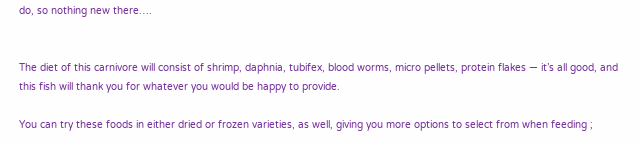do, so nothing new there….


The diet of this carnivore will consist of shrimp, daphnia, tubifex, blood worms, micro pellets, protein flakes — it’s all good, and this fish will thank you for whatever you would be happy to provide.

You can try these foods in either dried or frozen varieties, as well, giving you more options to select from when feeding ;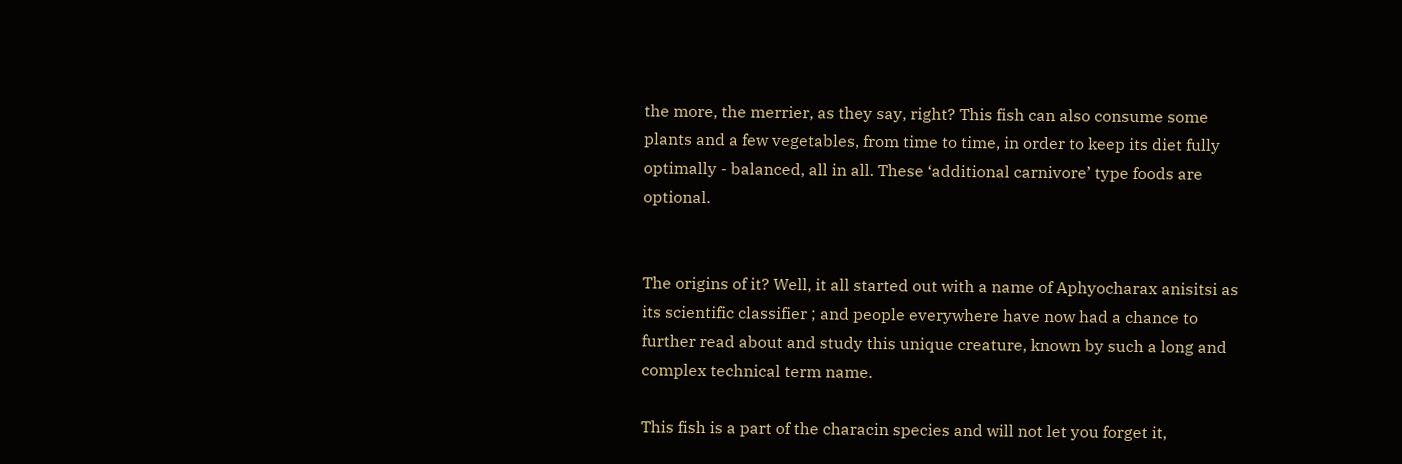the more, the merrier, as they say, right? This fish can also consume some plants and a few vegetables, from time to time, in order to keep its diet fully optimally - balanced, all in all. These ‘additional carnivore’ type foods are optional.


The origins of it? Well, it all started out with a name of Aphyocharax anisitsi as its scientific classifier ; and people everywhere have now had a chance to further read about and study this unique creature, known by such a long and complex technical term name.

This fish is a part of the characin species and will not let you forget it,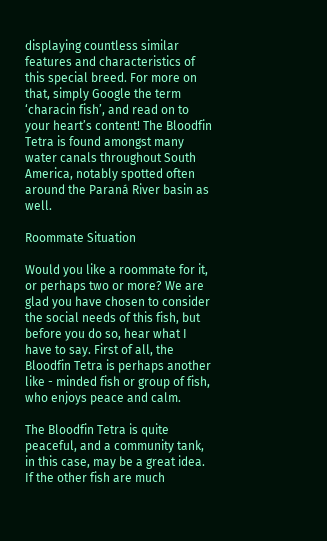displaying countless similar features and characteristics of this special breed. For more on that, simply Google the term ‘characin fish’, and read on to your heart’s content! The Bloodfin Tetra is found amongst many water canals throughout South America, notably spotted often around the Paraná River basin as well.

Roommate Situation

Would you like a roommate for it, or perhaps two or more? We are glad you have chosen to consider the social needs of this fish, but before you do so, hear what I have to say. First of all, the Bloodfin Tetra is perhaps another like - minded fish or group of fish, who enjoys peace and calm.

The Bloodfin Tetra is quite peaceful, and a community tank, in this case, may be a great idea. If the other fish are much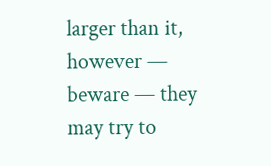larger than it, however — beware — they may try to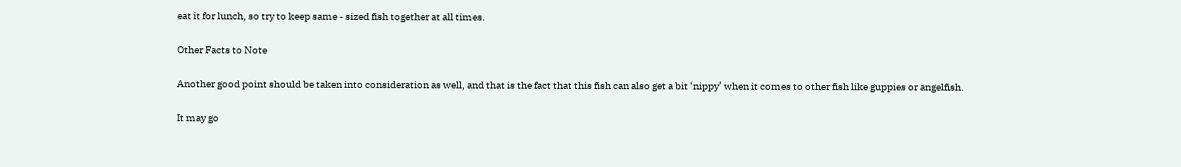eat it for lunch, so try to keep same - sized fish together at all times.

Other Facts to Note

Another good point should be taken into consideration as well, and that is the fact that this fish can also get a bit ‘nippy’ when it comes to other fish like guppies or angelfish.

It may go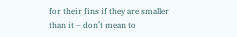for their fins if they are smaller than it – don’t mean to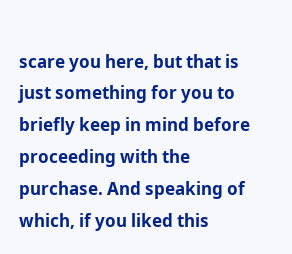scare you here, but that is just something for you to briefly keep in mind before proceeding with the purchase. And speaking of which, if you liked this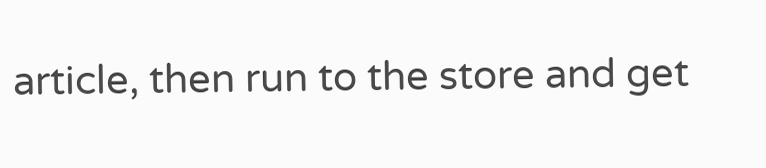article, then run to the store and get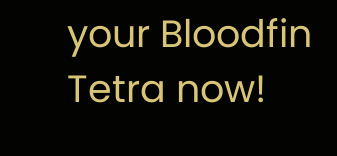your Bloodfin Tetra now!